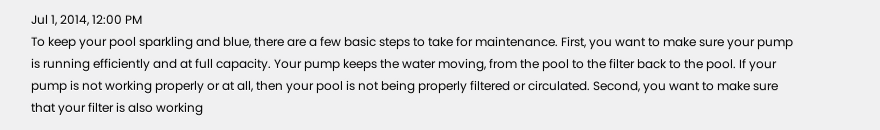Jul 1, 2014, 12:00 PM
To keep your pool sparkling and blue, there are a few basic steps to take for maintenance. First, you want to make sure your pump is running efficiently and at full capacity. Your pump keeps the water moving, from the pool to the filter back to the pool. If your pump is not working properly or at all, then your pool is not being properly filtered or circulated. Second, you want to make sure that your filter is also working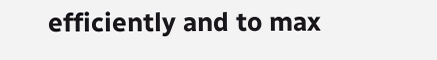efficiently and to max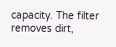capacity. The filter removes dirt,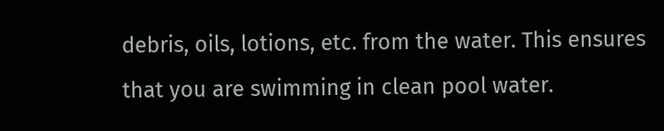debris, oils, lotions, etc. from the water. This ensures that you are swimming in clean pool water.